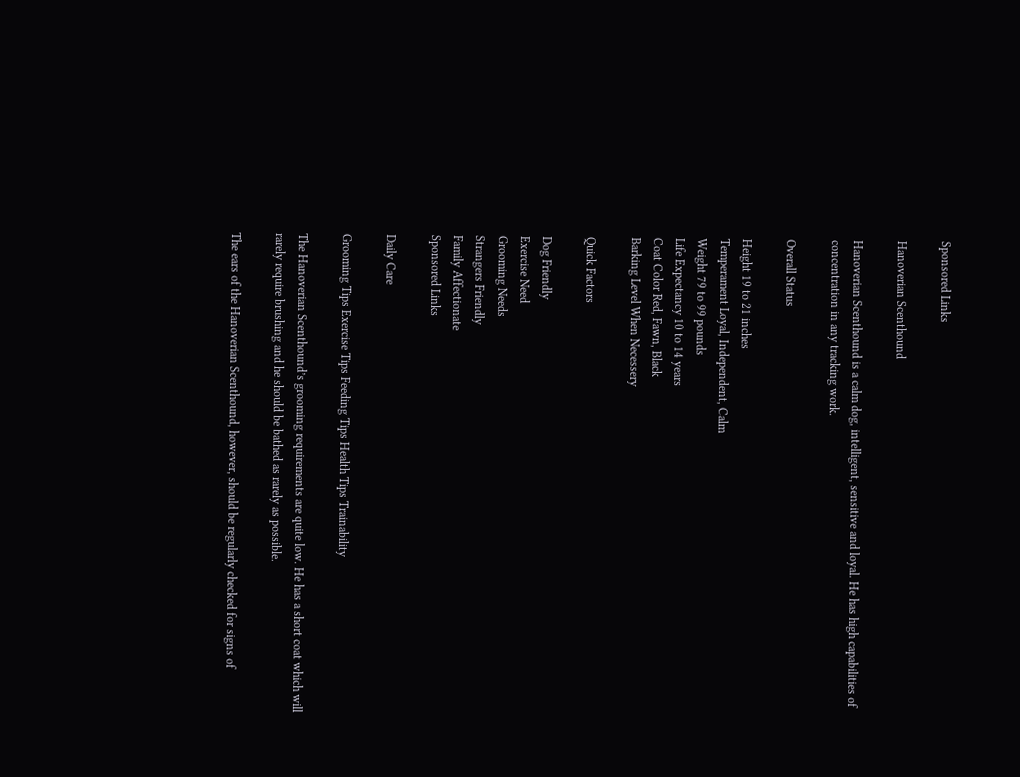Sponsored Links

Hanoverian Scenthound

Hanoverian Scenthound is a calm dog, intelligent, sensitive and loyal. He has high capabilities of concentration in any tracking work.

Overall Status

Height 19 to 21 inches
Temperament Loyal, Independent, Calm
Weight 79 to 99 pounds
Life Expectancy 10 to 14 years
Coat Color Red, Fawn, Black
Barking Level When Necessery

Quick Factors

Dog Friendly
Exercise Need
Grooming Needs
Strangers Friendly
Family Affectionate
Sponsored Links

Daily Care

Grooming Tips Exercise Tips Feeding Tips Health Tips Trainability

The Hanoverian Scenthound’s grooming requirements are quite low. He has a short coat which will rarely require brushing and he should be bathed as rarely as possible.

The ears of the Hanoverian Scenthound, however, should be regularly checked for signs of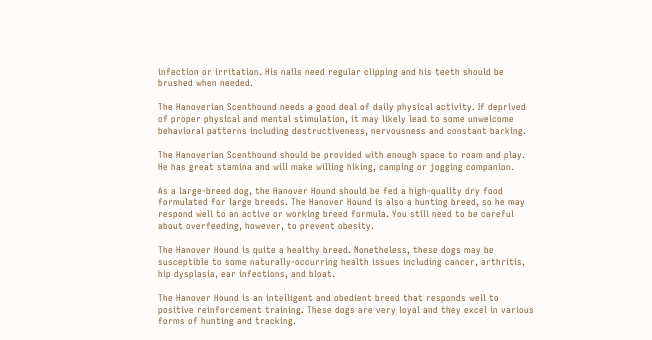infection or irritation. His nails need regular clipping and his teeth should be brushed when needed.

The Hanoverian Scenthound needs a good deal of daily physical activity. If deprived of proper physical and mental stimulation, it may likely lead to some unwelcome behavioral patterns including destructiveness, nervousness and constant barking.

The Hanoverian Scenthound should be provided with enough space to roam and play. He has great stamina and will make willing hiking, camping or jogging companion.

As a large-breed dog, the Hanover Hound should be fed a high-quality dry food formulated for large breeds. The Hanover Hound is also a hunting breed, so he may respond well to an active or working breed formula. You still need to be careful about overfeeding, however, to prevent obesity.

The Hanover Hound is quite a healthy breed. Nonetheless, these dogs may be susceptible to some naturally-occurring health issues including cancer, arthritis, hip dysplasia, ear infections, and bloat.

The Hanover Hound is an intelligent and obedient breed that responds well to positive reinforcement training. These dogs are very loyal and they excel in various forms of hunting and tracking.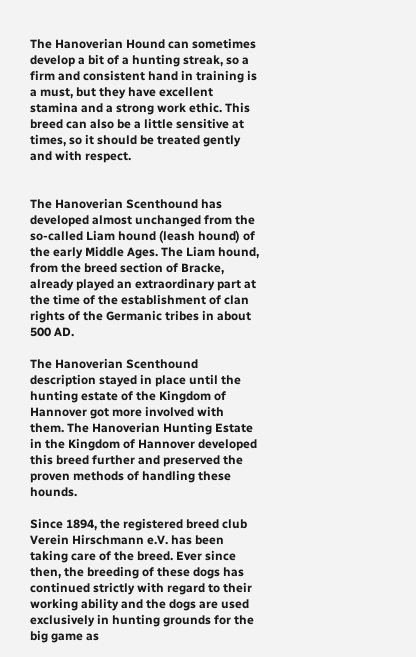The Hanoverian Hound can sometimes develop a bit of a hunting streak, so a firm and consistent hand in training is a must, but they have excellent stamina and a strong work ethic. This breed can also be a little sensitive at times, so it should be treated gently and with respect.


The Hanoverian Scenthound has developed almost unchanged from the so-called Liam hound (leash hound) of the early Middle Ages. The Liam hound, from the breed section of Bracke, already played an extraordinary part at the time of the establishment of clan rights of the Germanic tribes in about 500 AD.

The Hanoverian Scenthound description stayed in place until the hunting estate of the Kingdom of Hannover got more involved with them. The Hanoverian Hunting Estate in the Kingdom of Hannover developed this breed further and preserved the proven methods of handling these hounds.

Since 1894, the registered breed club Verein Hirschmann e.V. has been taking care of the breed. Ever since then, the breeding of these dogs has continued strictly with regard to their working ability and the dogs are used exclusively in hunting grounds for the big game as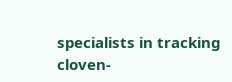specialists in tracking cloven-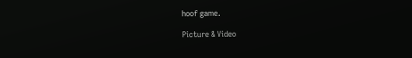hoof game.

Picture & Video